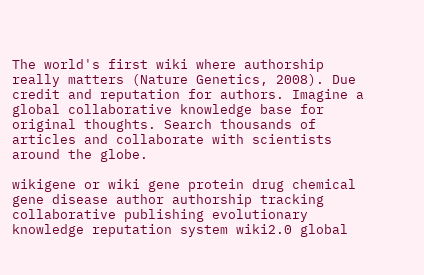The world's first wiki where authorship really matters (Nature Genetics, 2008). Due credit and reputation for authors. Imagine a global collaborative knowledge base for original thoughts. Search thousands of articles and collaborate with scientists around the globe.

wikigene or wiki gene protein drug chemical gene disease author authorship tracking collaborative publishing evolutionary knowledge reputation system wiki2.0 global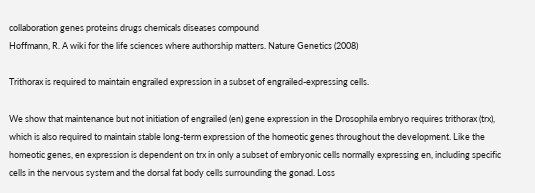collaboration genes proteins drugs chemicals diseases compound
Hoffmann, R. A wiki for the life sciences where authorship matters. Nature Genetics (2008)

Trithorax is required to maintain engrailed expression in a subset of engrailed-expressing cells.

We show that maintenance but not initiation of engrailed (en) gene expression in the Drosophila embryo requires trithorax (trx), which is also required to maintain stable long-term expression of the homeotic genes throughout the development. Like the homeotic genes, en expression is dependent on trx in only a subset of embryonic cells normally expressing en, including specific cells in the nervous system and the dorsal fat body cells surrounding the gonad. Loss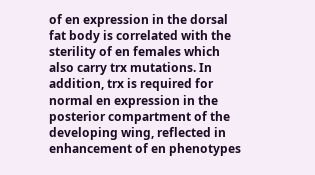of en expression in the dorsal fat body is correlated with the sterility of en females which also carry trx mutations. In addition, trx is required for normal en expression in the posterior compartment of the developing wing, reflected in enhancement of en phenotypes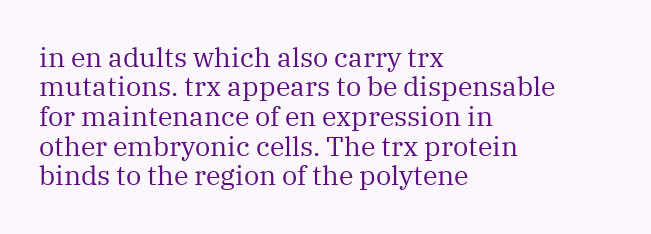in en adults which also carry trx mutations. trx appears to be dispensable for maintenance of en expression in other embryonic cells. The trx protein binds to the region of the polytene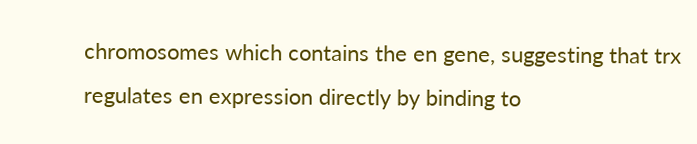chromosomes which contains the en gene, suggesting that trx regulates en expression directly by binding to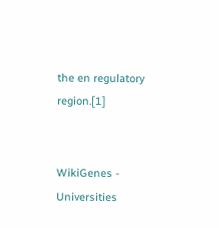the en regulatory region.[1]


WikiGenes - Universities